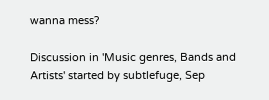wanna mess?

Discussion in 'Music genres, Bands and Artists' started by subtlefuge, Sep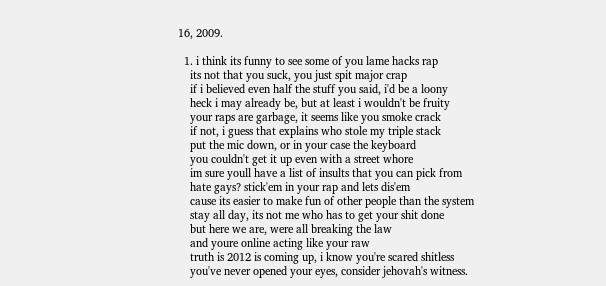16, 2009.

  1. i think its funny to see some of you lame hacks rap
    its not that you suck, you just spit major crap
    if i believed even half the stuff you said, i'd be a loony
    heck i may already be, but at least i wouldn't be fruity
    your raps are garbage, it seems like you smoke crack
    if not, i guess that explains who stole my triple stack
    put the mic down, or in your case the keyboard
    you couldn't get it up even with a street whore
    im sure youll have a list of insults that you can pick from
    hate gays? stick'em in your rap and lets dis'em
    cause its easier to make fun of other people than the system
    stay all day, its not me who has to get your shit done
    but here we are, were all breaking the law
    and youre online acting like your raw
    truth is 2012 is coming up, i know you're scared shitless
    you've never opened your eyes, consider jehovah's witness.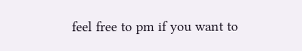feel free to pm if you want to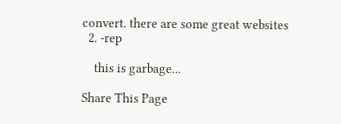convert. there are some great websites
  2. -rep

    this is garbage...

Share This Page